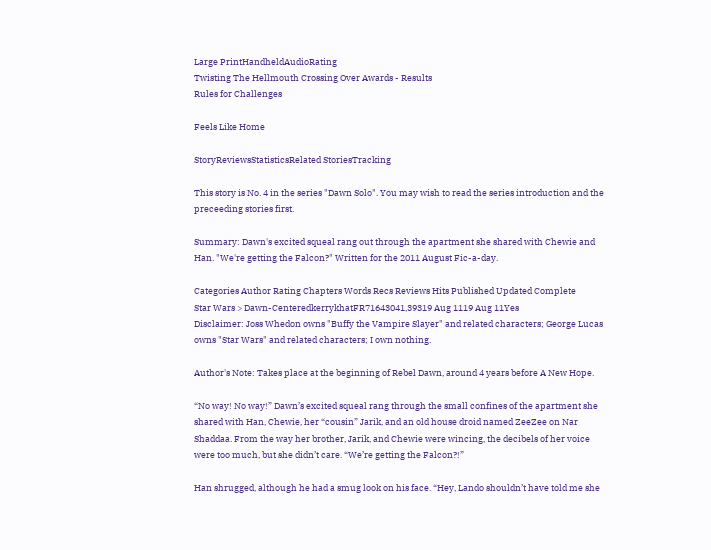Large PrintHandheldAudioRating
Twisting The Hellmouth Crossing Over Awards - Results
Rules for Challenges

Feels Like Home

StoryReviewsStatisticsRelated StoriesTracking

This story is No. 4 in the series "Dawn Solo". You may wish to read the series introduction and the preceeding stories first.

Summary: Dawn's excited squeal rang out through the apartment she shared with Chewie and Han. "We're getting the Falcon?" Written for the 2011 August Fic-a-day.

Categories Author Rating Chapters Words Recs Reviews Hits Published Updated Complete
Star Wars > Dawn-CenteredkerrykhatFR71643041,39319 Aug 1119 Aug 11Yes
Disclaimer: Joss Whedon owns "Buffy the Vampire Slayer" and related characters; George Lucas owns "Star Wars" and related characters; I own nothing.

Author's Note: Takes place at the beginning of Rebel Dawn, around 4 years before A New Hope.

“No way! No way!” Dawn’s excited squeal rang through the small confines of the apartment she shared with Han, Chewie, her “cousin” Jarik, and an old house droid named ZeeZee on Nar Shaddaa. From the way her brother, Jarik, and Chewie were wincing, the decibels of her voice were too much, but she didn’t care. “We’re getting the Falcon?!”

Han shrugged, although he had a smug look on his face. “Hey, Lando shouldn’t have told me she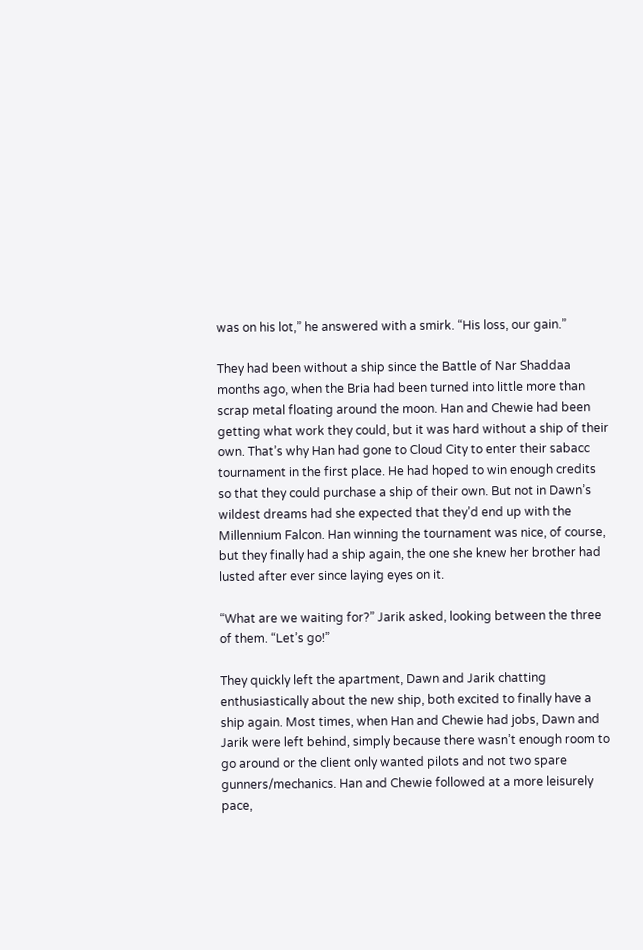was on his lot,” he answered with a smirk. “His loss, our gain.”

They had been without a ship since the Battle of Nar Shaddaa months ago, when the Bria had been turned into little more than scrap metal floating around the moon. Han and Chewie had been getting what work they could, but it was hard without a ship of their own. That’s why Han had gone to Cloud City to enter their sabacc tournament in the first place. He had hoped to win enough credits so that they could purchase a ship of their own. But not in Dawn’s wildest dreams had she expected that they’d end up with the Millennium Falcon. Han winning the tournament was nice, of course, but they finally had a ship again, the one she knew her brother had lusted after ever since laying eyes on it.

“What are we waiting for?” Jarik asked, looking between the three of them. “Let’s go!”

They quickly left the apartment, Dawn and Jarik chatting enthusiastically about the new ship, both excited to finally have a ship again. Most times, when Han and Chewie had jobs, Dawn and Jarik were left behind, simply because there wasn’t enough room to go around or the client only wanted pilots and not two spare gunners/mechanics. Han and Chewie followed at a more leisurely pace,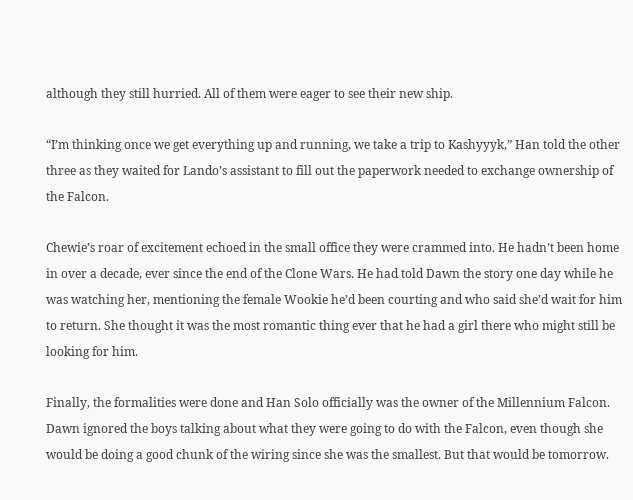although they still hurried. All of them were eager to see their new ship.

“I’m thinking once we get everything up and running, we take a trip to Kashyyyk,” Han told the other three as they waited for Lando’s assistant to fill out the paperwork needed to exchange ownership of the Falcon.

Chewie’s roar of excitement echoed in the small office they were crammed into. He hadn’t been home in over a decade, ever since the end of the Clone Wars. He had told Dawn the story one day while he was watching her, mentioning the female Wookie he’d been courting and who said she’d wait for him to return. She thought it was the most romantic thing ever that he had a girl there who might still be looking for him.

Finally, the formalities were done and Han Solo officially was the owner of the Millennium Falcon. Dawn ignored the boys talking about what they were going to do with the Falcon, even though she would be doing a good chunk of the wiring since she was the smallest. But that would be tomorrow.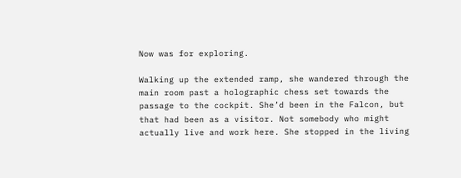Now was for exploring.

Walking up the extended ramp, she wandered through the main room past a holographic chess set towards the passage to the cockpit. She’d been in the Falcon, but that had been as a visitor. Not somebody who might actually live and work here. She stopped in the living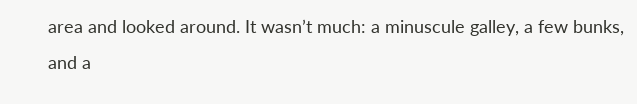area and looked around. It wasn’t much: a minuscule galley, a few bunks, and a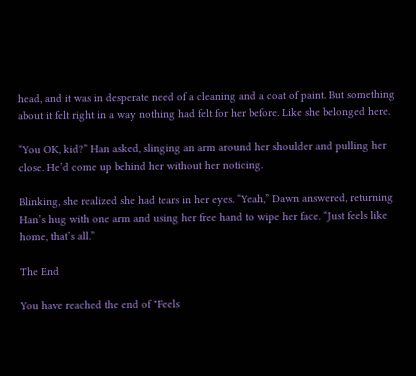head, and it was in desperate need of a cleaning and a coat of paint. But something about it felt right in a way nothing had felt for her before. Like she belonged here.

“You OK, kid?” Han asked, slinging an arm around her shoulder and pulling her close. He’d come up behind her without her noticing.

Blinking, she realized she had tears in her eyes. “Yeah,” Dawn answered, returning Han’s hug with one arm and using her free hand to wipe her face. “Just feels like home, that’s all.”

The End

You have reached the end of "Feels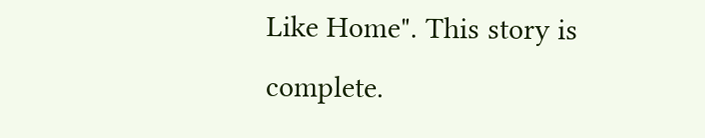Like Home". This story is complete.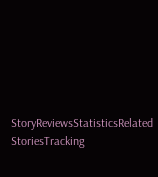StoryReviewsStatisticsRelated StoriesTracking